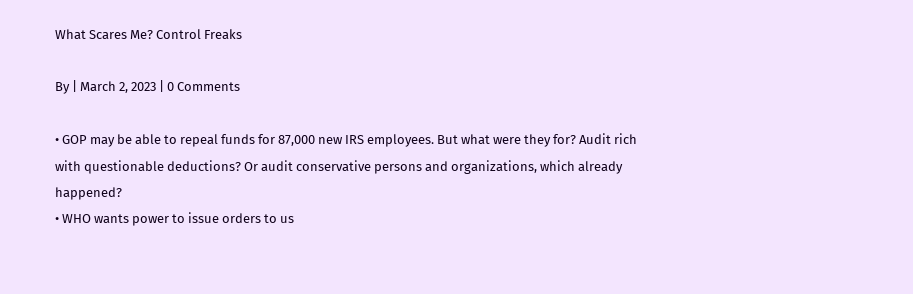What Scares Me? Control Freaks

By | March 2, 2023 | 0 Comments

• GOP may be able to repeal funds for 87,000 new IRS employees. But what were they for? Audit rich with questionable deductions? Or audit conservative persons and organizations, which already happened?
• WHO wants power to issue orders to us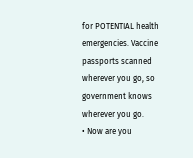for POTENTIAL health emergencies. Vaccine passports scanned wherever you go, so government knows wherever you go.
• Now are you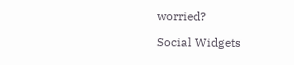worried?

Social Widgets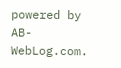powered by AB-WebLog.com.